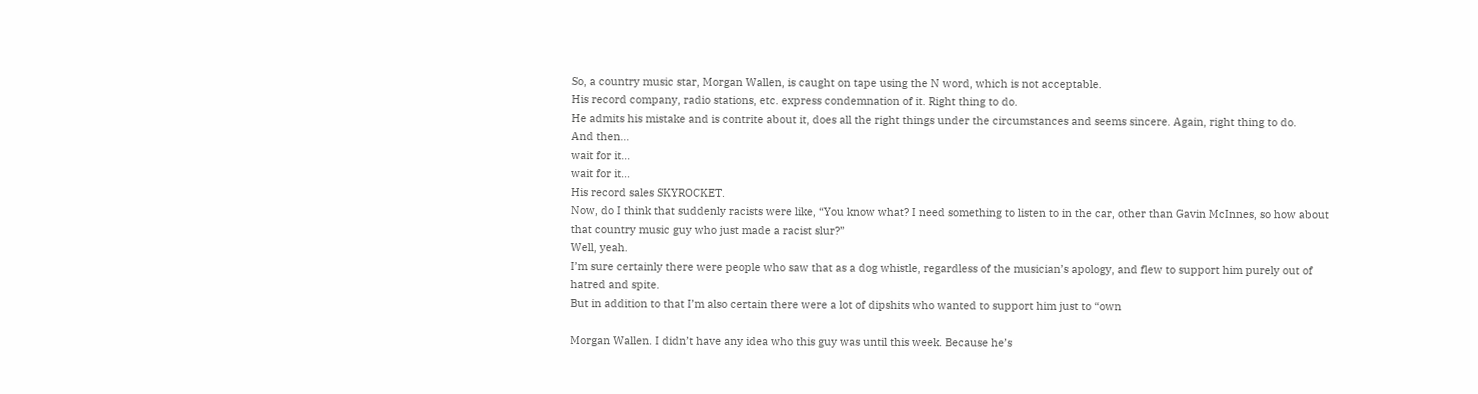So, a country music star, Morgan Wallen, is caught on tape using the N word, which is not acceptable.
His record company, radio stations, etc. express condemnation of it. Right thing to do.
He admits his mistake and is contrite about it, does all the right things under the circumstances and seems sincere. Again, right thing to do.
And then…
wait for it…
wait for it…
His record sales SKYROCKET.
Now, do I think that suddenly racists were like, “You know what? I need something to listen to in the car, other than Gavin McInnes, so how about that country music guy who just made a racist slur?”
Well, yeah.
I’m sure certainly there were people who saw that as a dog whistle, regardless of the musician’s apology, and flew to support him purely out of hatred and spite.
But in addition to that I’m also certain there were a lot of dipshits who wanted to support him just to “own

Morgan Wallen. I didn’t have any idea who this guy was until this week. Because he’s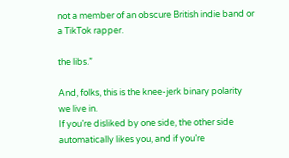not a member of an obscure British indie band or a TikTok rapper.

the libs.”

And, folks, this is the knee-jerk binary polarity we live in.
If you’re disliked by one side, the other side automatically likes you, and if you’re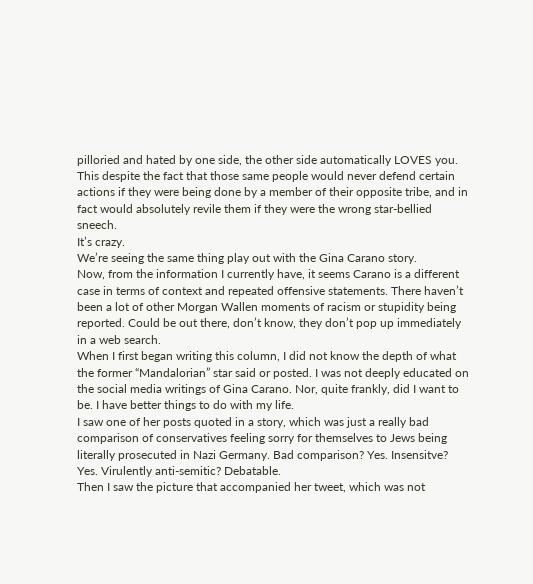pilloried and hated by one side, the other side automatically LOVES you.
This despite the fact that those same people would never defend certain actions if they were being done by a member of their opposite tribe, and in fact would absolutely revile them if they were the wrong star-bellied sneech.
It’s crazy.
We’re seeing the same thing play out with the Gina Carano story.
Now, from the information I currently have, it seems Carano is a different case in terms of context and repeated offensive statements. There haven’t been a lot of other Morgan Wallen moments of racism or stupidity being reported. Could be out there, don’t know, they don’t pop up immediately in a web search.
When I first began writing this column, I did not know the depth of what the former “Mandalorian” star said or posted. I was not deeply educated on the social media writings of Gina Carano. Nor, quite frankly, did I want to be. I have better things to do with my life.
I saw one of her posts quoted in a story, which was just a really bad comparison of conservatives feeling sorry for themselves to Jews being literally prosecuted in Nazi Germany. Bad comparison? Yes. Insensitve? Yes. Virulently anti-semitic? Debatable.
Then I saw the picture that accompanied her tweet, which was not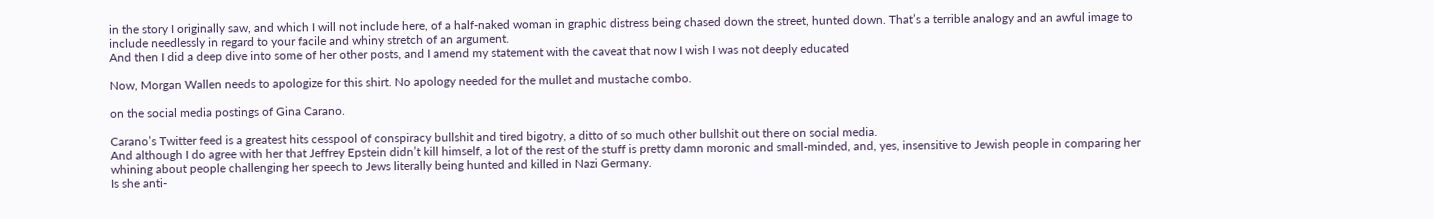in the story I originally saw, and which I will not include here, of a half-naked woman in graphic distress being chased down the street, hunted down. That’s a terrible analogy and an awful image to include needlessly in regard to your facile and whiny stretch of an argument.
And then I did a deep dive into some of her other posts, and I amend my statement with the caveat that now I wish I was not deeply educated

Now, Morgan Wallen needs to apologize for this shirt. No apology needed for the mullet and mustache combo.

on the social media postings of Gina Carano.

Carano’s Twitter feed is a greatest hits cesspool of conspiracy bullshit and tired bigotry, a ditto of so much other bullshit out there on social media.
And although I do agree with her that Jeffrey Epstein didn’t kill himself, a lot of the rest of the stuff is pretty damn moronic and small-minded, and, yes, insensitive to Jewish people in comparing her whining about people challenging her speech to Jews literally being hunted and killed in Nazi Germany.
Is she anti-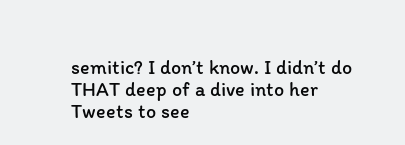semitic? I don’t know. I didn’t do THAT deep of a dive into her Tweets to see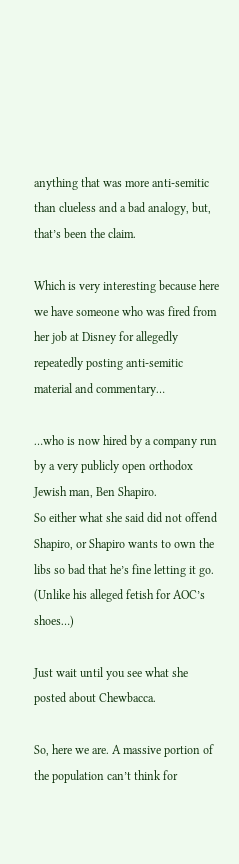anything that was more anti-semitic than clueless and a bad analogy, but, that’s been the claim.

Which is very interesting because here we have someone who was fired from her job at Disney for allegedly repeatedly posting anti-semitic material and commentary…

…who is now hired by a company run by a very publicly open orthodox Jewish man, Ben Shapiro.
So either what she said did not offend Shapiro, or Shapiro wants to own the libs so bad that he’s fine letting it go. (Unlike his alleged fetish for AOC’s shoes…)

Just wait until you see what she posted about Chewbacca.

So, here we are. A massive portion of the population can’t think for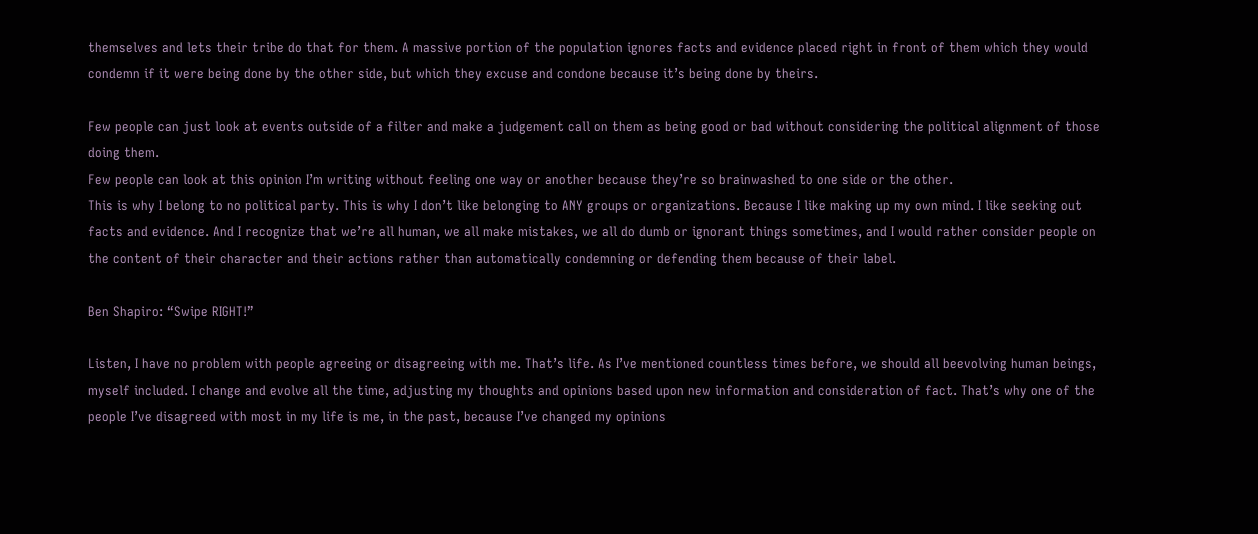themselves and lets their tribe do that for them. A massive portion of the population ignores facts and evidence placed right in front of them which they would condemn if it were being done by the other side, but which they excuse and condone because it’s being done by theirs.

Few people can just look at events outside of a filter and make a judgement call on them as being good or bad without considering the political alignment of those doing them.
Few people can look at this opinion I’m writing without feeling one way or another because they’re so brainwashed to one side or the other.
This is why I belong to no political party. This is why I don’t like belonging to ANY groups or organizations. Because I like making up my own mind. I like seeking out facts and evidence. And I recognize that we’re all human, we all make mistakes, we all do dumb or ignorant things sometimes, and I would rather consider people on the content of their character and their actions rather than automatically condemning or defending them because of their label.

Ben Shapiro: “Swipe RIGHT!”

Listen, I have no problem with people agreeing or disagreeing with me. That’s life. As I’ve mentioned countless times before, we should all beevolving human beings, myself included. I change and evolve all the time, adjusting my thoughts and opinions based upon new information and consideration of fact. That’s why one of the people I’ve disagreed with most in my life is me, in the past, because I’ve changed my opinions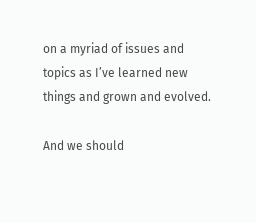on a myriad of issues and topics as I’ve learned new things and grown and evolved.

And we should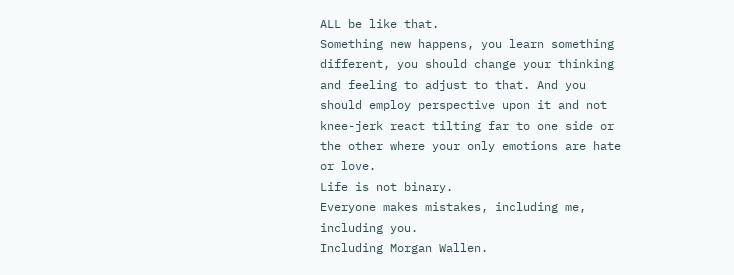ALL be like that.
Something new happens, you learn something different, you should change your thinking and feeling to adjust to that. And you should employ perspective upon it and not knee-jerk react tilting far to one side or the other where your only emotions are hate or love.
Life is not binary.
Everyone makes mistakes, including me, including you.
Including Morgan Wallen.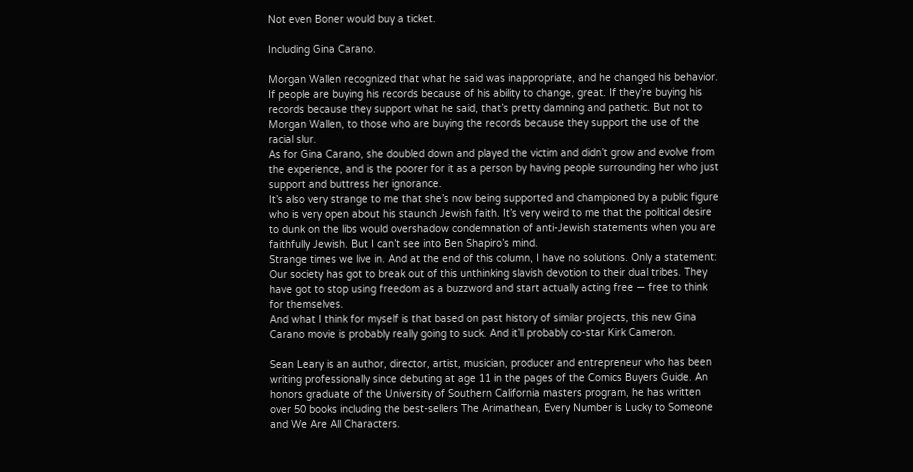Not even Boner would buy a ticket.

Including Gina Carano.

Morgan Wallen recognized that what he said was inappropriate, and he changed his behavior. If people are buying his records because of his ability to change, great. If they’re buying his records because they support what he said, that’s pretty damning and pathetic. But not to Morgan Wallen, to those who are buying the records because they support the use of the racial slur.
As for Gina Carano, she doubled down and played the victim and didn’t grow and evolve from the experience, and is the poorer for it as a person by having people surrounding her who just support and buttress her ignorance.
It’s also very strange to me that she’s now being supported and championed by a public figure who is very open about his staunch Jewish faith. It’s very weird to me that the political desire to dunk on the libs would overshadow condemnation of anti-Jewish statements when you are faithfully Jewish. But I can’t see into Ben Shapiro’s mind.
Strange times we live in. And at the end of this column, I have no solutions. Only a statement: Our society has got to break out of this unthinking slavish devotion to their dual tribes. They have got to stop using freedom as a buzzword and start actually acting free — free to think for themselves.
And what I think for myself is that based on past history of similar projects, this new Gina Carano movie is probably really going to suck. And it’ll probably co-star Kirk Cameron.

Sean Leary is an author, director, artist, musician, producer and entrepreneur who has been writing professionally since debuting at age 11 in the pages of the Comics Buyers Guide. An honors graduate of the University of Southern California masters program, he has written over 50 books including the best-sellers The Arimathean, Every Number is Lucky to Someone and We Are All Characters.